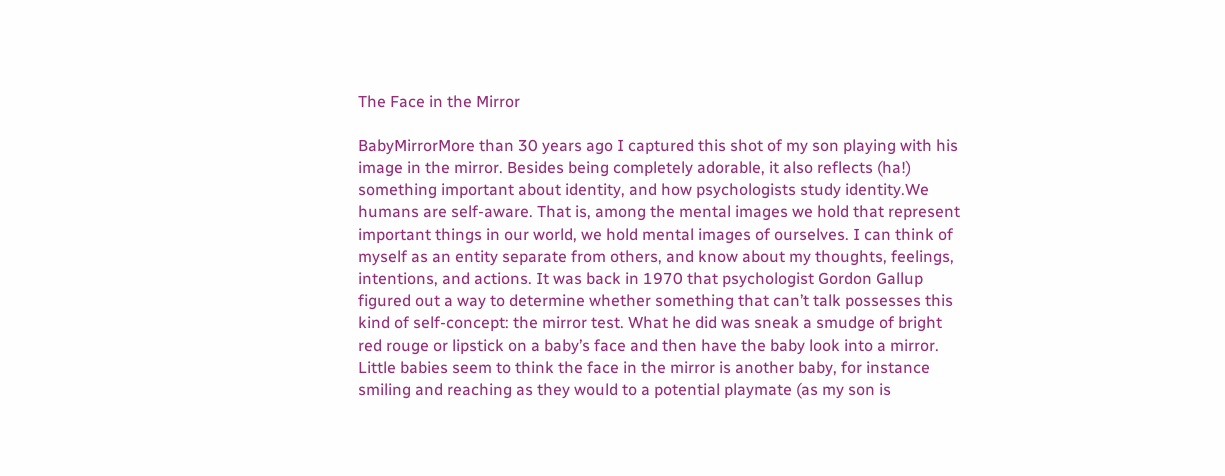The Face in the Mirror

BabyMirrorMore than 30 years ago I captured this shot of my son playing with his image in the mirror. Besides being completely adorable, it also reflects (ha!) something important about identity, and how psychologists study identity.We humans are self-aware. That is, among the mental images we hold that represent important things in our world, we hold mental images of ourselves. I can think of myself as an entity separate from others, and know about my thoughts, feelings, intentions, and actions. It was back in 1970 that psychologist Gordon Gallup figured out a way to determine whether something that can’t talk possesses this kind of self-concept: the mirror test. What he did was sneak a smudge of bright red rouge or lipstick on a baby’s face and then have the baby look into a mirror. Little babies seem to think the face in the mirror is another baby, for instance smiling and reaching as they would to a potential playmate (as my son is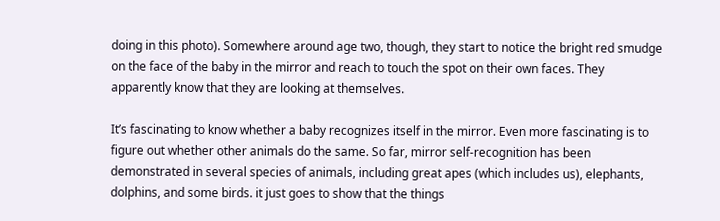doing in this photo). Somewhere around age two, though, they start to notice the bright red smudge on the face of the baby in the mirror and reach to touch the spot on their own faces. They apparently know that they are looking at themselves.

It’s fascinating to know whether a baby recognizes itself in the mirror. Even more fascinating is to figure out whether other animals do the same. So far, mirror self-recognition has been demonstrated in several species of animals, including great apes (which includes us), elephants, dolphins, and some birds. it just goes to show that the things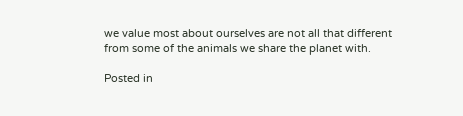we value most about ourselves are not all that different from some of the animals we share the planet with.

Posted in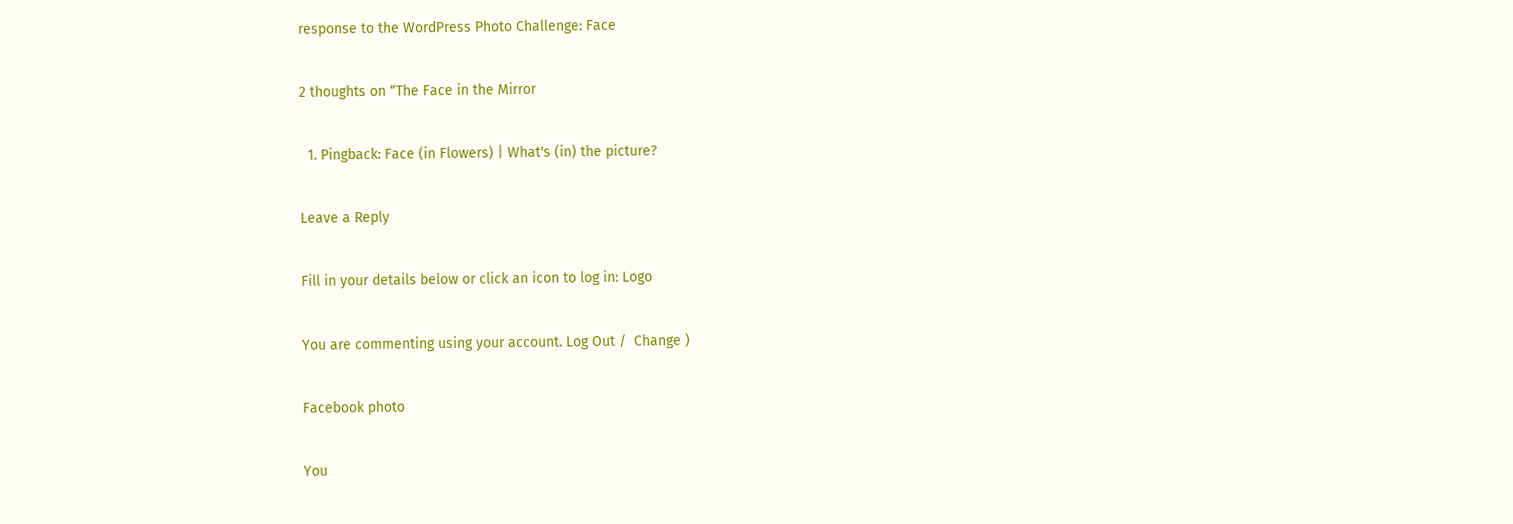response to the WordPress Photo Challenge: Face

2 thoughts on “The Face in the Mirror

  1. Pingback: Face (in Flowers) | What's (in) the picture?

Leave a Reply

Fill in your details below or click an icon to log in: Logo

You are commenting using your account. Log Out /  Change )

Facebook photo

You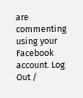are commenting using your Facebook account. Log Out /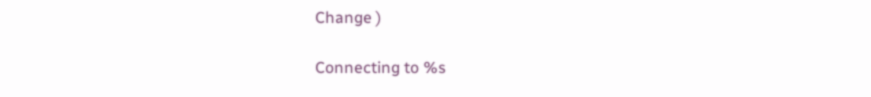Change )

Connecting to %s